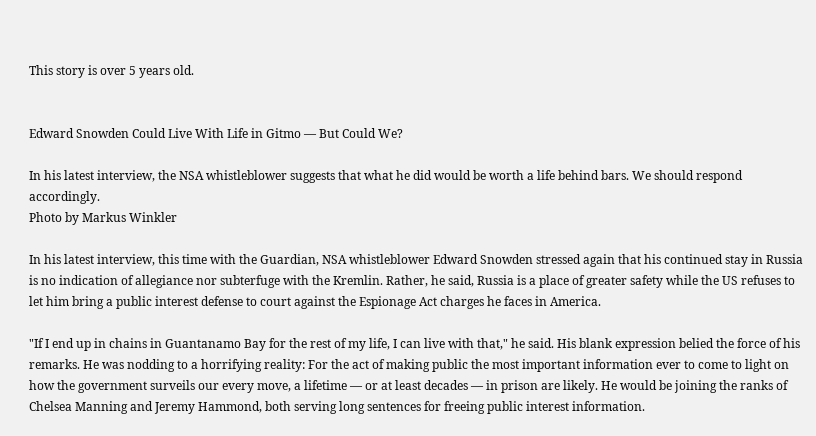This story is over 5 years old.


Edward Snowden Could Live With Life in Gitmo — But Could We?

In his latest interview, the NSA whistleblower suggests that what he did would be worth a life behind bars. We should respond accordingly.
Photo by Markus Winkler

In his latest interview, this time with the Guardian, NSA whistleblower Edward Snowden stressed again that his continued stay in Russia is no indication of allegiance nor subterfuge with the Kremlin. Rather, he said, Russia is a place of greater safety while the US refuses to let him bring a public interest defense to court against the Espionage Act charges he faces in America.

"If I end up in chains in Guantanamo Bay for the rest of my life, I can live with that," he said. His blank expression belied the force of his remarks. He was nodding to a horrifying reality: For the act of making public the most important information ever to come to light on how the government surveils our every move, a lifetime — or at least decades — in prison are likely. He would be joining the ranks of Chelsea Manning and Jeremy Hammond, both serving long sentences for freeing public interest information.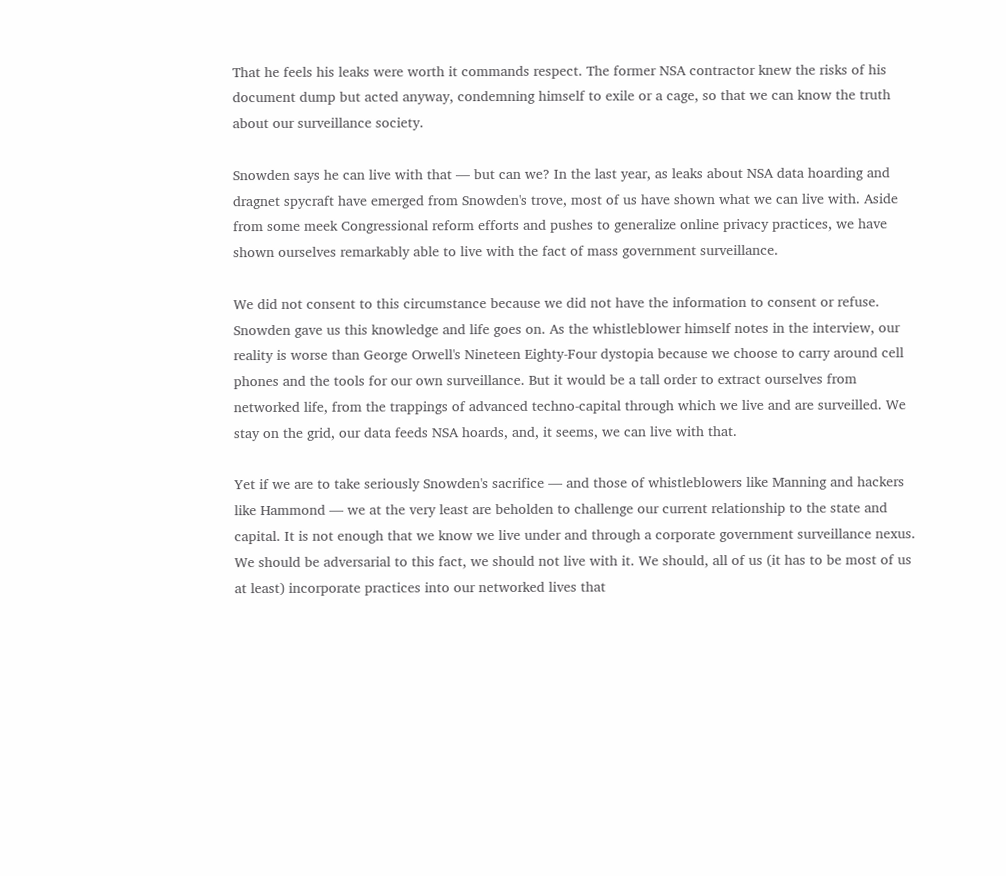That he feels his leaks were worth it commands respect. The former NSA contractor knew the risks of his document dump but acted anyway, condemning himself to exile or a cage, so that we can know the truth about our surveillance society.

Snowden says he can live with that — but can we? In the last year, as leaks about NSA data hoarding and dragnet spycraft have emerged from Snowden's trove, most of us have shown what we can live with. Aside from some meek Congressional reform efforts and pushes to generalize online privacy practices, we have shown ourselves remarkably able to live with the fact of mass government surveillance.

We did not consent to this circumstance because we did not have the information to consent or refuse. Snowden gave us this knowledge and life goes on. As the whistleblower himself notes in the interview, our reality is worse than George Orwell's Nineteen Eighty-Four dystopia because we choose to carry around cell phones and the tools for our own surveillance. But it would be a tall order to extract ourselves from networked life, from the trappings of advanced techno-capital through which we live and are surveilled. We stay on the grid, our data feeds NSA hoards, and, it seems, we can live with that.

Yet if we are to take seriously Snowden's sacrifice — and those of whistleblowers like Manning and hackers like Hammond — we at the very least are beholden to challenge our current relationship to the state and capital. It is not enough that we know we live under and through a corporate government surveillance nexus. We should be adversarial to this fact, we should not live with it. We should, all of us (it has to be most of us at least) incorporate practices into our networked lives that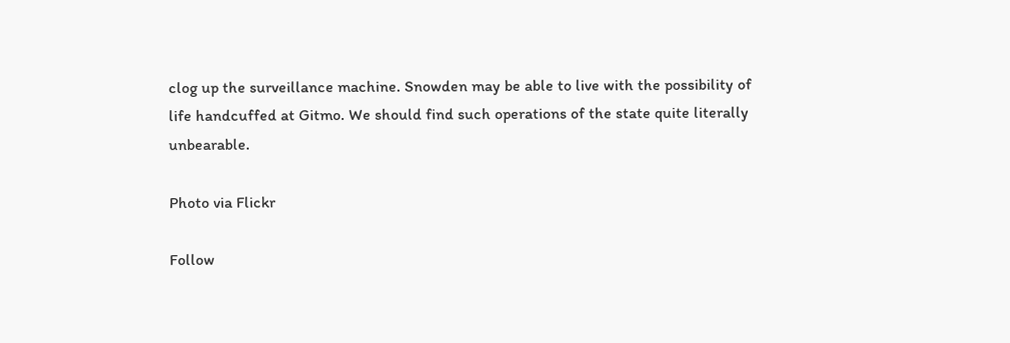clog up the surveillance machine. Snowden may be able to live with the possibility of life handcuffed at Gitmo. We should find such operations of the state quite literally unbearable.

Photo via Flickr

Follow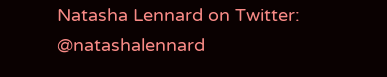Natasha Lennard on Twitter: @natashalennard